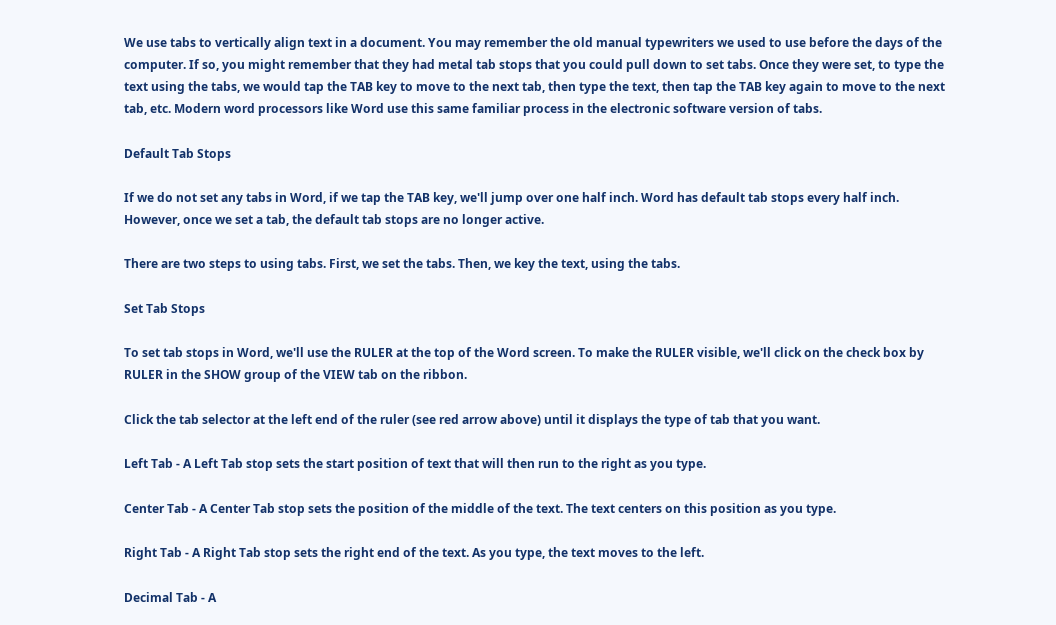We use tabs to vertically align text in a document. You may remember the old manual typewriters we used to use before the days of the computer. If so, you might remember that they had metal tab stops that you could pull down to set tabs. Once they were set, to type the text using the tabs, we would tap the TAB key to move to the next tab, then type the text, then tap the TAB key again to move to the next tab, etc. Modern word processors like Word use this same familiar process in the electronic software version of tabs.

Default Tab Stops

If we do not set any tabs in Word, if we tap the TAB key, we'll jump over one half inch. Word has default tab stops every half inch. However, once we set a tab, the default tab stops are no longer active.

There are two steps to using tabs. First, we set the tabs. Then, we key the text, using the tabs.

Set Tab Stops

To set tab stops in Word, we'll use the RULER at the top of the Word screen. To make the RULER visible, we'll click on the check box by RULER in the SHOW group of the VIEW tab on the ribbon.

Click the tab selector at the left end of the ruler (see red arrow above) until it displays the type of tab that you want.

Left Tab - A Left Tab stop sets the start position of text that will then run to the right as you type.

Center Tab - A Center Tab stop sets the position of the middle of the text. The text centers on this position as you type.

Right Tab - A Right Tab stop sets the right end of the text. As you type, the text moves to the left.

Decimal Tab - A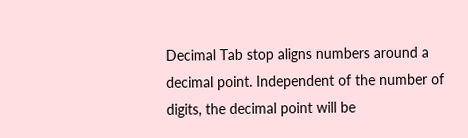Decimal Tab stop aligns numbers around a decimal point. Independent of the number of digits, the decimal point will be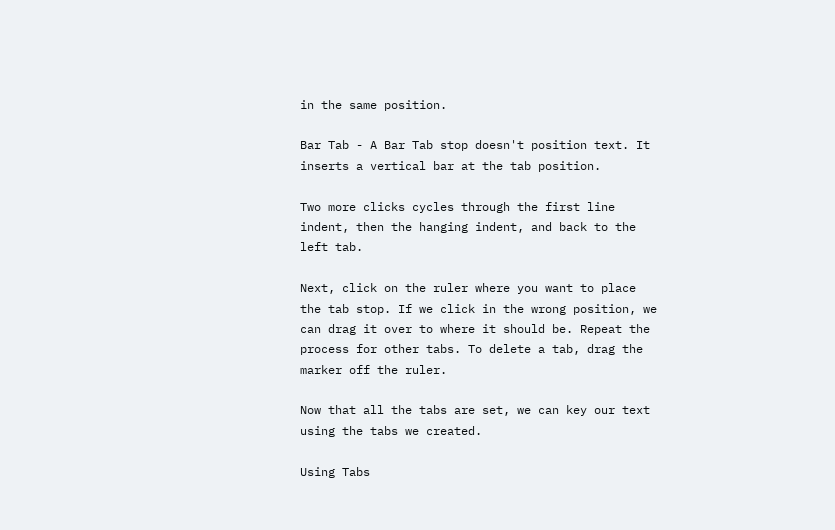in the same position.

Bar Tab - A Bar Tab stop doesn't position text. It inserts a vertical bar at the tab position.

Two more clicks cycles through the first line indent, then the hanging indent, and back to the left tab.

Next, click on the ruler where you want to place the tab stop. If we click in the wrong position, we can drag it over to where it should be. Repeat the process for other tabs. To delete a tab, drag the marker off the ruler.

Now that all the tabs are set, we can key our text using the tabs we created.

Using Tabs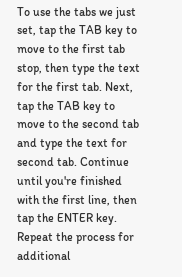To use the tabs we just set, tap the TAB key to move to the first tab stop, then type the text for the first tab. Next, tap the TAB key to move to the second tab and type the text for second tab. Continue until you're finished with the first line, then tap the ENTER key. Repeat the process for additional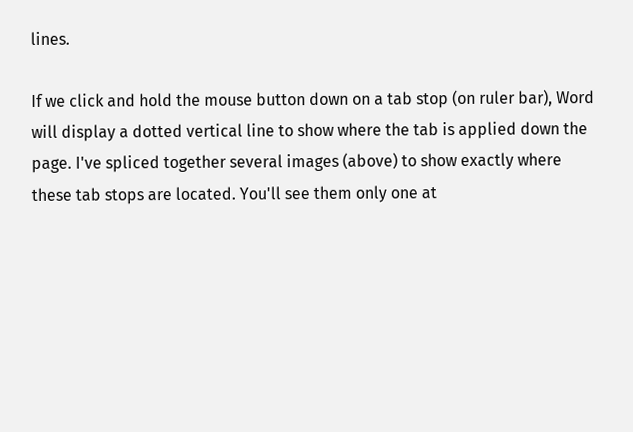lines.

If we click and hold the mouse button down on a tab stop (on ruler bar), Word will display a dotted vertical line to show where the tab is applied down the page. I've spliced together several images (above) to show exactly where these tab stops are located. You'll see them only one at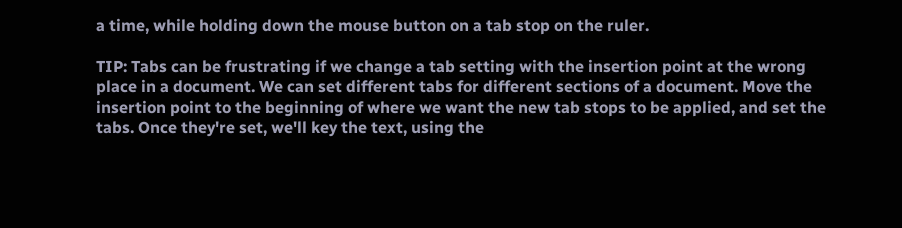a time, while holding down the mouse button on a tab stop on the ruler.

TIP: Tabs can be frustrating if we change a tab setting with the insertion point at the wrong place in a document. We can set different tabs for different sections of a document. Move the insertion point to the beginning of where we want the new tab stops to be applied, and set the tabs. Once they're set, we'll key the text, using the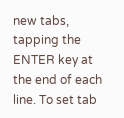new tabs, tapping the ENTER key at the end of each line. To set tab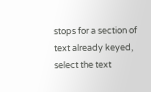stops for a section of text already keyed, select the text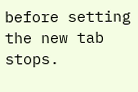before setting the new tab stops.